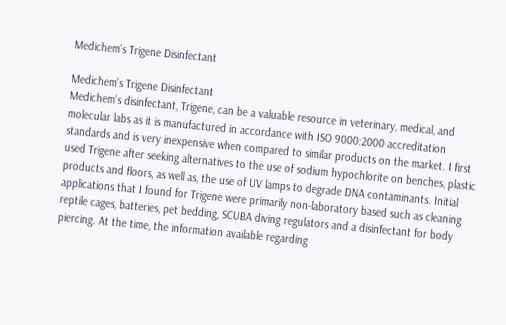Medichem’s Trigene Disinfectant

Medichem’s Trigene Disinfectant
Medichem’s disinfectant, Trigene, can be a valuable resource in veterinary, medical, and molecular labs as it is manufactured in accordance with ISO 9000:2000 accreditation standards and is very inexpensive when compared to similar products on the market. I first used Trigene after seeking alternatives to the use of sodium hypochlorite on benches, plastic products and floors, as well as, the use of UV lamps to degrade DNA contaminants. Initial applications that I found for Trigene were primarily non-laboratory based such as cleaning reptile cages, batteries, pet bedding, SCUBA diving regulators and a disinfectant for body piercing. At the time, the information available regarding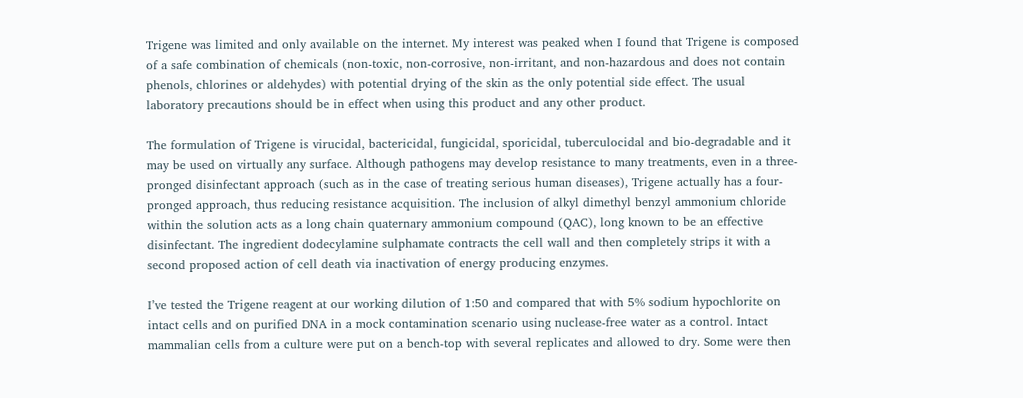Trigene was limited and only available on the internet. My interest was peaked when I found that Trigene is composed of a safe combination of chemicals (non-toxic, non-corrosive, non-irritant, and non-hazardous and does not contain phenols, chlorines or aldehydes) with potential drying of the skin as the only potential side effect. The usual laboratory precautions should be in effect when using this product and any other product.

The formulation of Trigene is virucidal, bactericidal, fungicidal, sporicidal, tuberculocidal and bio-degradable and it may be used on virtually any surface. Although pathogens may develop resistance to many treatments, even in a three-pronged disinfectant approach (such as in the case of treating serious human diseases), Trigene actually has a four-pronged approach, thus reducing resistance acquisition. The inclusion of alkyl dimethyl benzyl ammonium chloride within the solution acts as a long chain quaternary ammonium compound (QAC), long known to be an effective disinfectant. The ingredient dodecylamine sulphamate contracts the cell wall and then completely strips it with a second proposed action of cell death via inactivation of energy producing enzymes.

I’ve tested the Trigene reagent at our working dilution of 1:50 and compared that with 5% sodium hypochlorite on intact cells and on purified DNA in a mock contamination scenario using nuclease-free water as a control. Intact mammalian cells from a culture were put on a bench-top with several replicates and allowed to dry. Some were then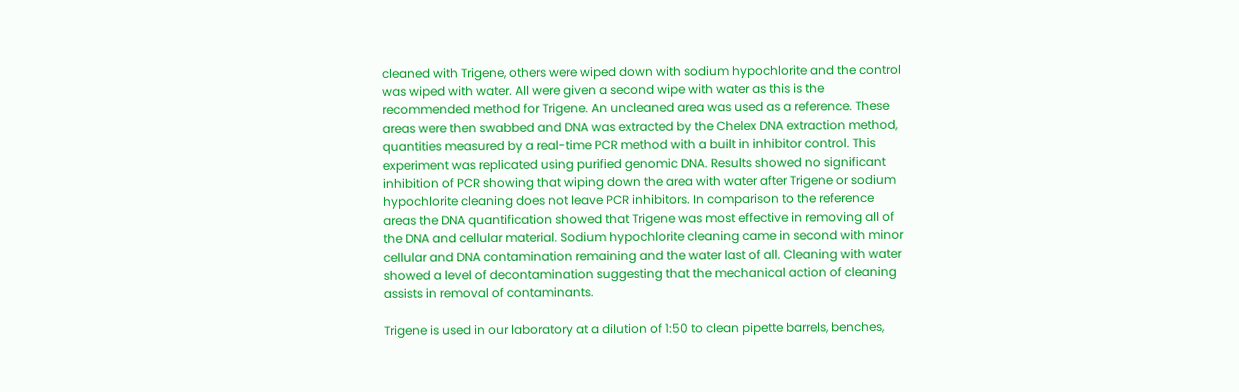cleaned with Trigene, others were wiped down with sodium hypochlorite and the control was wiped with water. All were given a second wipe with water as this is the recommended method for Trigene. An uncleaned area was used as a reference. These areas were then swabbed and DNA was extracted by the Chelex DNA extraction method, quantities measured by a real-time PCR method with a built in inhibitor control. This experiment was replicated using purified genomic DNA. Results showed no significant inhibition of PCR showing that wiping down the area with water after Trigene or sodium hypochlorite cleaning does not leave PCR inhibitors. In comparison to the reference areas the DNA quantification showed that Trigene was most effective in removing all of the DNA and cellular material. Sodium hypochlorite cleaning came in second with minor cellular and DNA contamination remaining and the water last of all. Cleaning with water showed a level of decontamination suggesting that the mechanical action of cleaning assists in removal of contaminants.

Trigene is used in our laboratory at a dilution of 1:50 to clean pipette barrels, benches,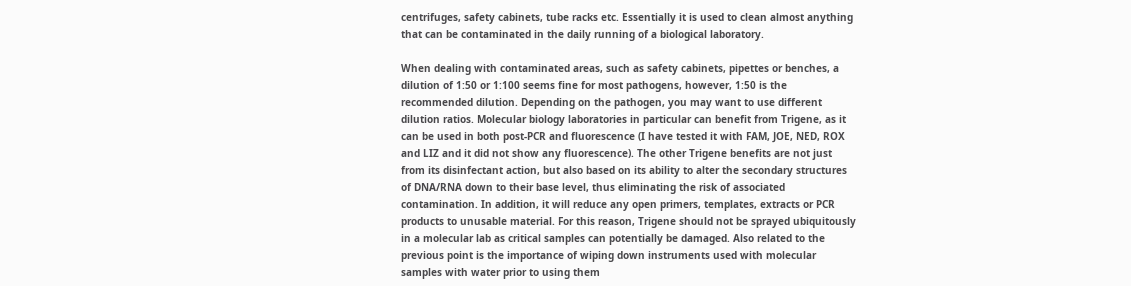centrifuges, safety cabinets, tube racks etc. Essentially it is used to clean almost anything that can be contaminated in the daily running of a biological laboratory.

When dealing with contaminated areas, such as safety cabinets, pipettes or benches, a dilution of 1:50 or 1:100 seems fine for most pathogens, however, 1:50 is the recommended dilution. Depending on the pathogen, you may want to use different dilution ratios. Molecular biology laboratories in particular can benefit from Trigene, as it can be used in both post-PCR and fluorescence (I have tested it with FAM, JOE, NED, ROX and LIZ and it did not show any fluorescence). The other Trigene benefits are not just from its disinfectant action, but also based on its ability to alter the secondary structures of DNA/RNA down to their base level, thus eliminating the risk of associated contamination. In addition, it will reduce any open primers, templates, extracts or PCR products to unusable material. For this reason, Trigene should not be sprayed ubiquitously in a molecular lab as critical samples can potentially be damaged. Also related to the previous point is the importance of wiping down instruments used with molecular samples with water prior to using them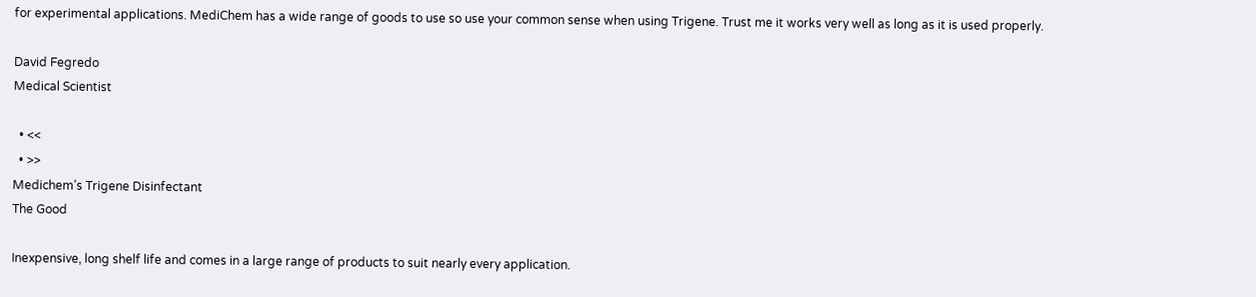for experimental applications. MediChem has a wide range of goods to use so use your common sense when using Trigene. Trust me it works very well as long as it is used properly.

David Fegredo
Medical Scientist

  • <<
  • >>
Medichem’s Trigene Disinfectant
The Good

Inexpensive, long shelf life and comes in a large range of products to suit nearly every application.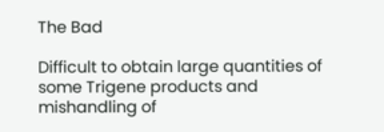The Bad

Difficult to obtain large quantities of some Trigene products and mishandling of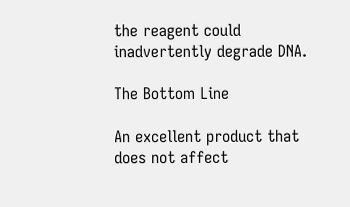the reagent could inadvertently degrade DNA.

The Bottom Line

An excellent product that does not affect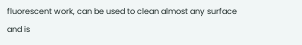fluorescent work, can be used to clean almost any surface and is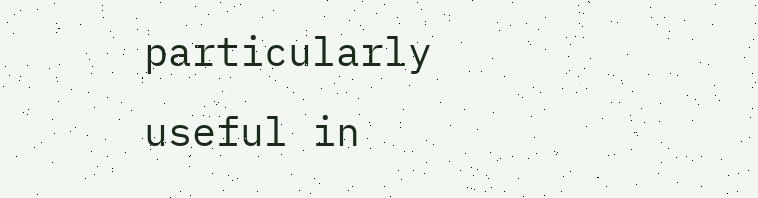particularly useful in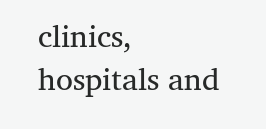clinics, hospitals and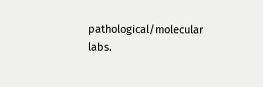pathological/molecular labs.